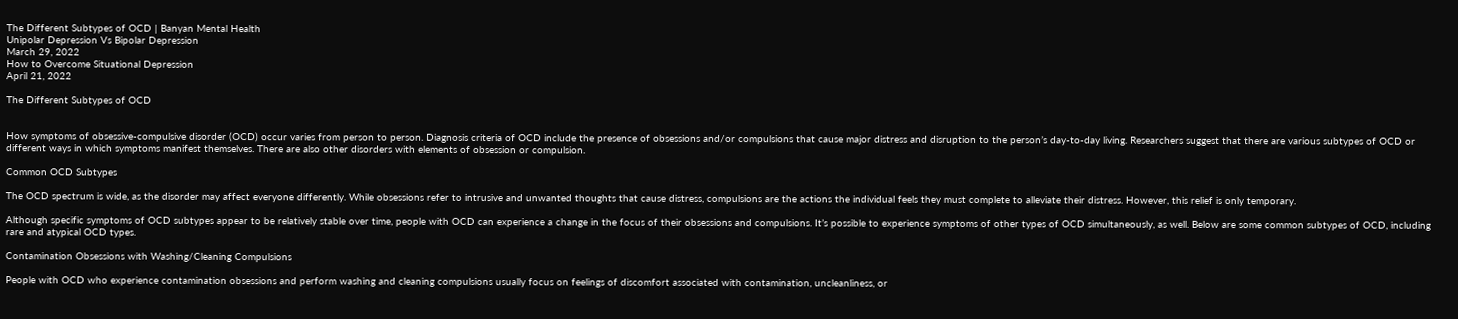The Different Subtypes of OCD | Banyan Mental Health
Unipolar Depression Vs Bipolar Depression
March 29, 2022
How to Overcome Situational Depression
April 21, 2022

The Different Subtypes of OCD


How symptoms of obsessive-compulsive disorder (OCD) occur varies from person to person. Diagnosis criteria of OCD include the presence of obsessions and/or compulsions that cause major distress and disruption to the person’s day-to-day living. Researchers suggest that there are various subtypes of OCD or different ways in which symptoms manifest themselves. There are also other disorders with elements of obsession or compulsion.

Common OCD Subtypes

The OCD spectrum is wide, as the disorder may affect everyone differently. While obsessions refer to intrusive and unwanted thoughts that cause distress, compulsions are the actions the individual feels they must complete to alleviate their distress. However, this relief is only temporary.

Although specific symptoms of OCD subtypes appear to be relatively stable over time, people with OCD can experience a change in the focus of their obsessions and compulsions. It’s possible to experience symptoms of other types of OCD simultaneously, as well. Below are some common subtypes of OCD, including rare and atypical OCD types.

Contamination Obsessions with Washing/Cleaning Compulsions

People with OCD who experience contamination obsessions and perform washing and cleaning compulsions usually focus on feelings of discomfort associated with contamination, uncleanliness, or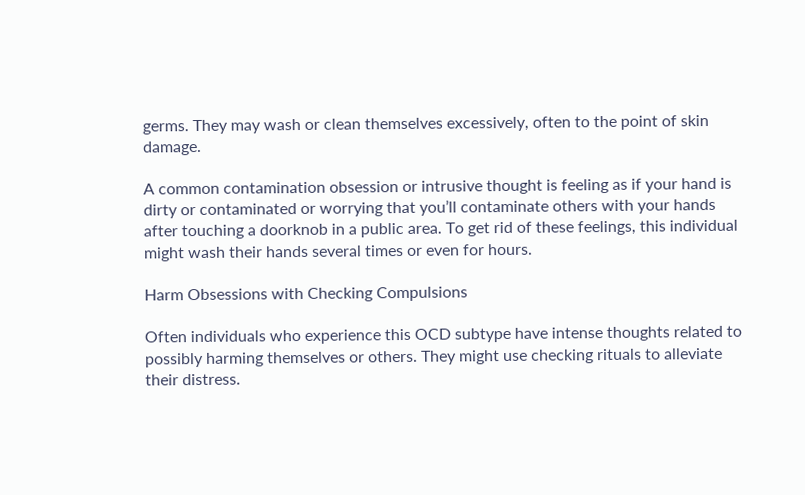germs. They may wash or clean themselves excessively, often to the point of skin damage.

A common contamination obsession or intrusive thought is feeling as if your hand is dirty or contaminated or worrying that you’ll contaminate others with your hands after touching a doorknob in a public area. To get rid of these feelings, this individual might wash their hands several times or even for hours.

Harm Obsessions with Checking Compulsions

Often individuals who experience this OCD subtype have intense thoughts related to possibly harming themselves or others. They might use checking rituals to alleviate their distress.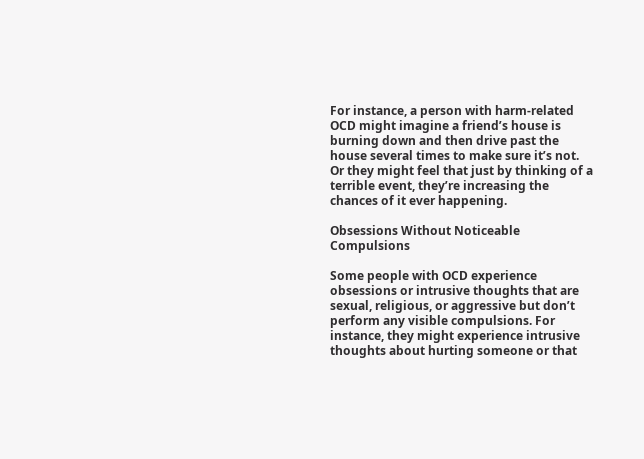For instance, a person with harm-related OCD might imagine a friend’s house is burning down and then drive past the house several times to make sure it’s not. Or they might feel that just by thinking of a terrible event, they’re increasing the chances of it ever happening.

Obsessions Without Noticeable Compulsions

Some people with OCD experience obsessions or intrusive thoughts that are sexual, religious, or aggressive but don’t perform any visible compulsions. For instance, they might experience intrusive thoughts about hurting someone or that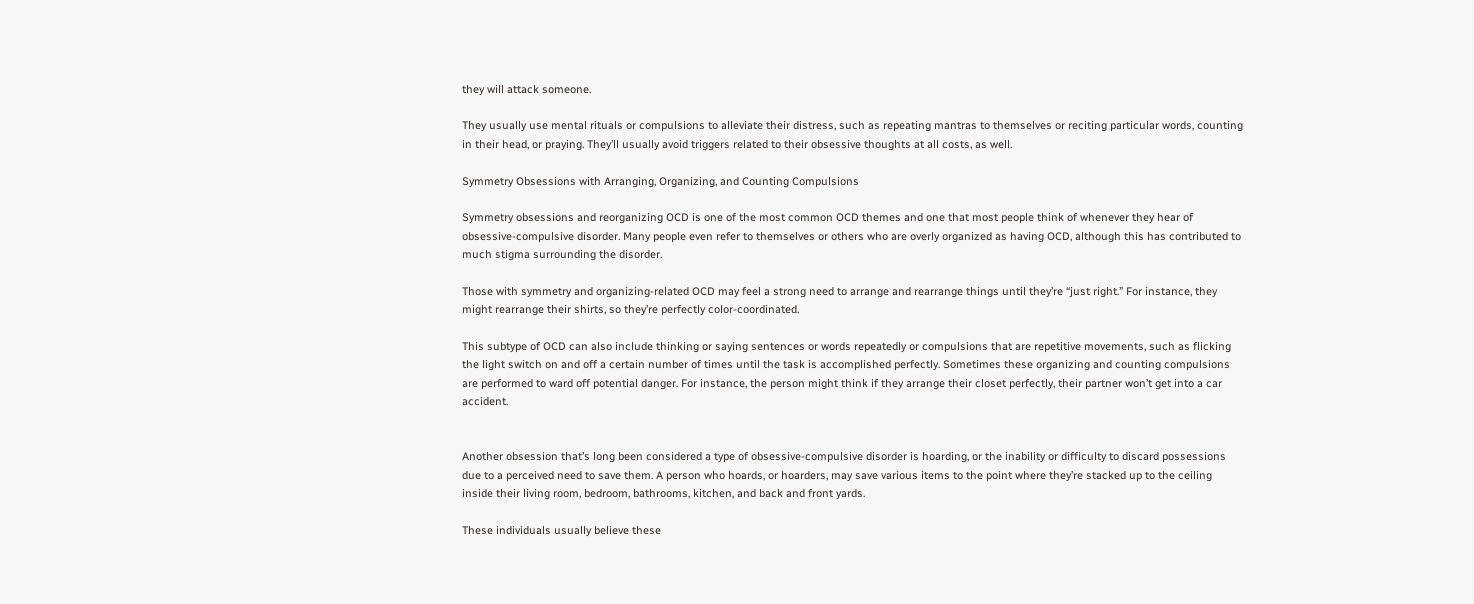they will attack someone.

They usually use mental rituals or compulsions to alleviate their distress, such as repeating mantras to themselves or reciting particular words, counting in their head, or praying. They’ll usually avoid triggers related to their obsessive thoughts at all costs, as well.

Symmetry Obsessions with Arranging, Organizing, and Counting Compulsions

Symmetry obsessions and reorganizing OCD is one of the most common OCD themes and one that most people think of whenever they hear of obsessive-compulsive disorder. Many people even refer to themselves or others who are overly organized as having OCD, although this has contributed to much stigma surrounding the disorder.

Those with symmetry and organizing-related OCD may feel a strong need to arrange and rearrange things until they’re “just right.” For instance, they might rearrange their shirts, so they’re perfectly color-coordinated.

This subtype of OCD can also include thinking or saying sentences or words repeatedly or compulsions that are repetitive movements, such as flicking the light switch on and off a certain number of times until the task is accomplished perfectly. Sometimes these organizing and counting compulsions are performed to ward off potential danger. For instance, the person might think if they arrange their closet perfectly, their partner won’t get into a car accident.


Another obsession that’s long been considered a type of obsessive-compulsive disorder is hoarding, or the inability or difficulty to discard possessions due to a perceived need to save them. A person who hoards, or hoarders, may save various items to the point where they’re stacked up to the ceiling inside their living room, bedroom, bathrooms, kitchen, and back and front yards.

These individuals usually believe these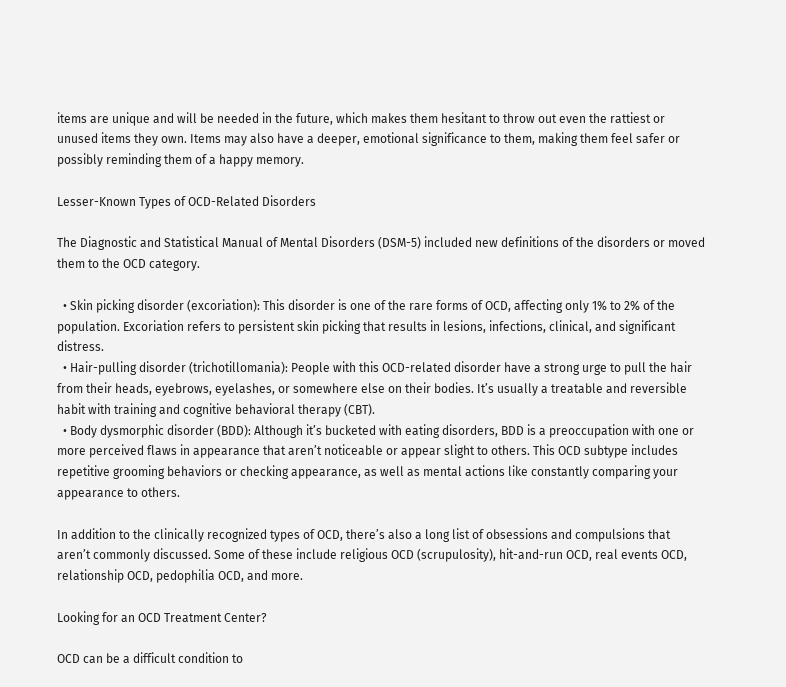items are unique and will be needed in the future, which makes them hesitant to throw out even the rattiest or unused items they own. Items may also have a deeper, emotional significance to them, making them feel safer or possibly reminding them of a happy memory.

Lesser-Known Types of OCD-Related Disorders

The Diagnostic and Statistical Manual of Mental Disorders (DSM-5) included new definitions of the disorders or moved them to the OCD category.

  • Skin picking disorder (excoriation): This disorder is one of the rare forms of OCD, affecting only 1% to 2% of the population. Excoriation refers to persistent skin picking that results in lesions, infections, clinical, and significant distress.
  • Hair-pulling disorder (trichotillomania): People with this OCD-related disorder have a strong urge to pull the hair from their heads, eyebrows, eyelashes, or somewhere else on their bodies. It’s usually a treatable and reversible habit with training and cognitive behavioral therapy (CBT).
  • Body dysmorphic disorder (BDD): Although it’s bucketed with eating disorders, BDD is a preoccupation with one or more perceived flaws in appearance that aren’t noticeable or appear slight to others. This OCD subtype includes repetitive grooming behaviors or checking appearance, as well as mental actions like constantly comparing your appearance to others.

In addition to the clinically recognized types of OCD, there’s also a long list of obsessions and compulsions that aren’t commonly discussed. Some of these include religious OCD (scrupulosity), hit-and-run OCD, real events OCD, relationship OCD, pedophilia OCD, and more.

Looking for an OCD Treatment Center?

OCD can be a difficult condition to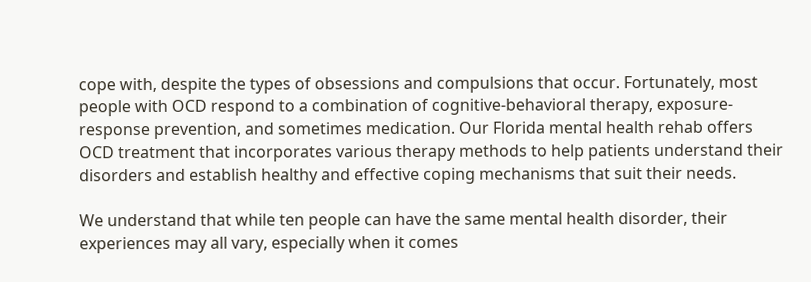cope with, despite the types of obsessions and compulsions that occur. Fortunately, most people with OCD respond to a combination of cognitive-behavioral therapy, exposure-response prevention, and sometimes medication. Our Florida mental health rehab offers OCD treatment that incorporates various therapy methods to help patients understand their disorders and establish healthy and effective coping mechanisms that suit their needs.

We understand that while ten people can have the same mental health disorder, their experiences may all vary, especially when it comes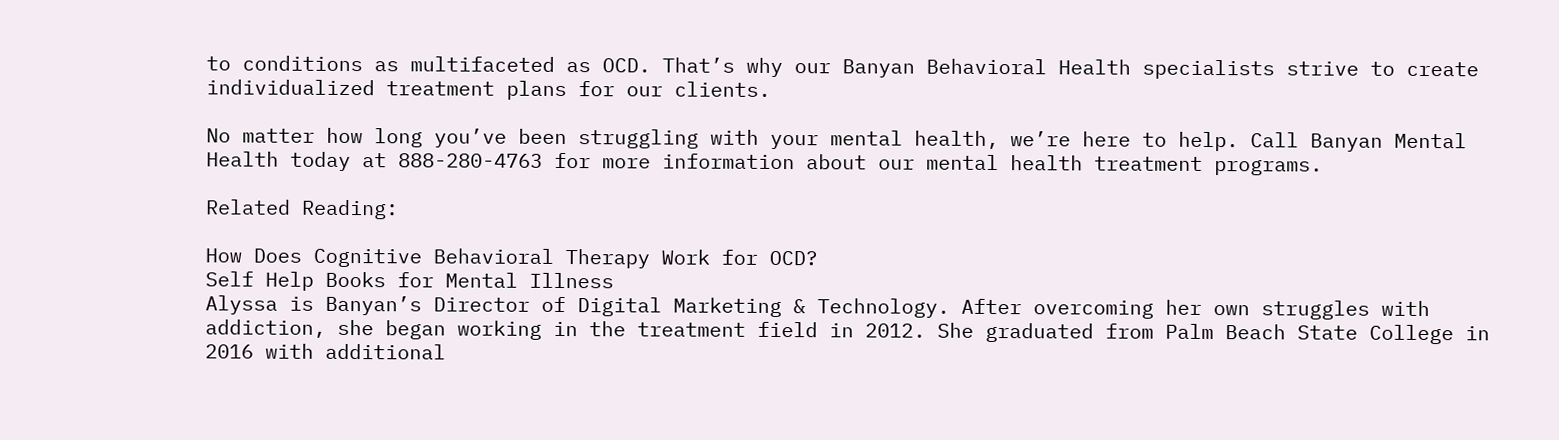to conditions as multifaceted as OCD. That’s why our Banyan Behavioral Health specialists strive to create individualized treatment plans for our clients.

No matter how long you’ve been struggling with your mental health, we’re here to help. Call Banyan Mental Health today at 888-280-4763 for more information about our mental health treatment programs.

Related Reading:

How Does Cognitive Behavioral Therapy Work for OCD?
Self Help Books for Mental Illness
Alyssa is Banyan’s Director of Digital Marketing & Technology. After overcoming her own struggles with addiction, she began working in the treatment field in 2012. She graduated from Palm Beach State College in 2016 with additional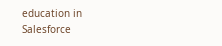education in Salesforce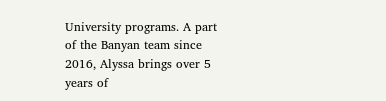University programs. A part of the Banyan team since 2016, Alyssa brings over 5 years of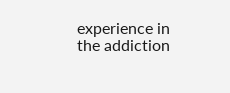experience in the addiction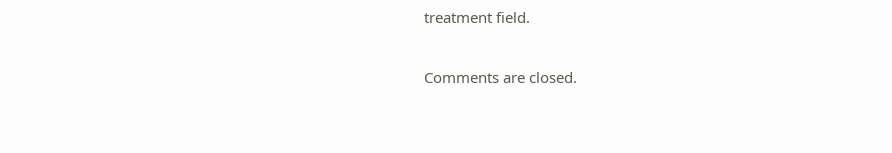treatment field.

Comments are closed.